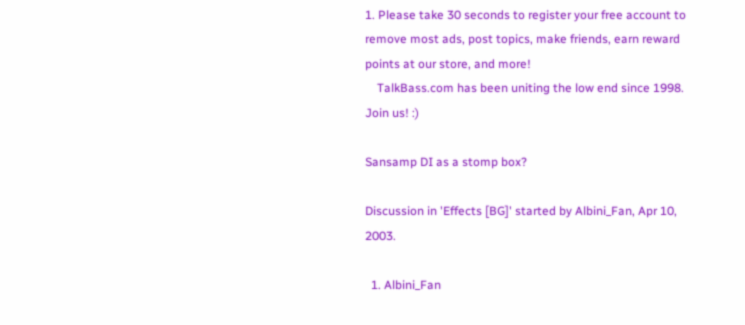1. Please take 30 seconds to register your free account to remove most ads, post topics, make friends, earn reward points at our store, and more!
    TalkBass.com has been uniting the low end since 1998.  Join us! :)

Sansamp DI as a stomp box?

Discussion in 'Effects [BG]' started by Albini_Fan, Apr 10, 2003.

  1. Albini_Fan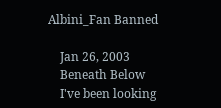Albini_Fan Banned

    Jan 26, 2003
    Beneath Below
    I've been looking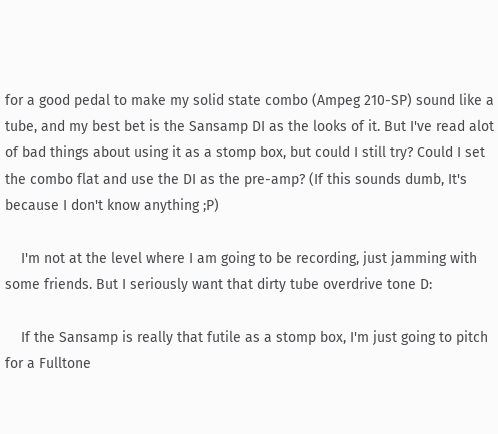for a good pedal to make my solid state combo (Ampeg 210-SP) sound like a tube, and my best bet is the Sansamp DI as the looks of it. But I've read alot of bad things about using it as a stomp box, but could I still try? Could I set the combo flat and use the DI as the pre-amp? (If this sounds dumb, It's because I don't know anything ;P)

    I'm not at the level where I am going to be recording, just jamming with some friends. But I seriously want that dirty tube overdrive tone D:

    If the Sansamp is really that futile as a stomp box, I'm just going to pitch for a Fulltone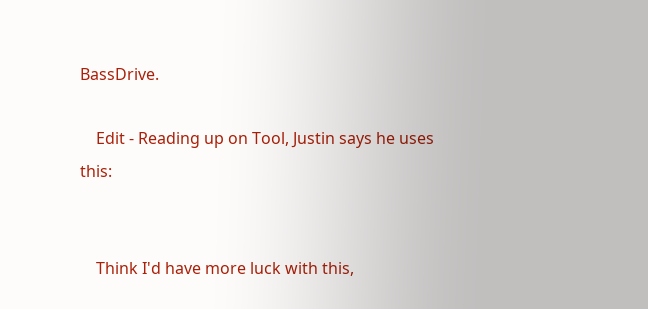BassDrive.

    Edit - Reading up on Tool, Justin says he uses this:


    Think I'd have more luck with this,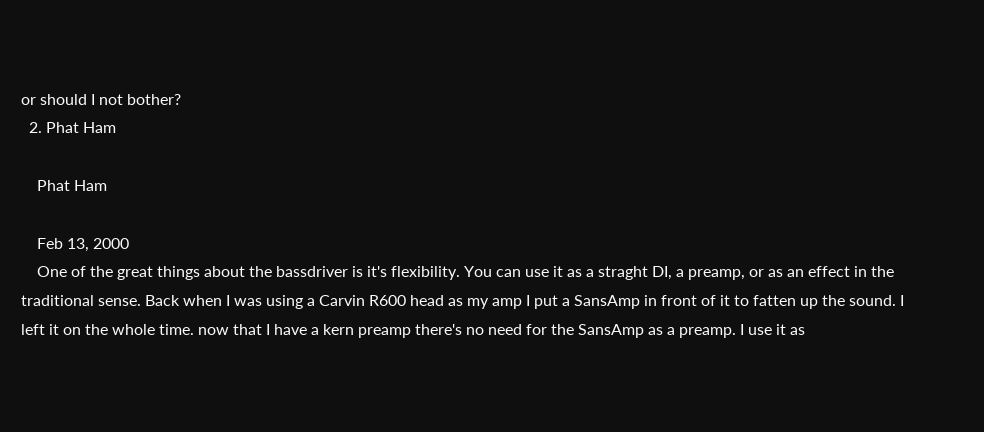or should I not bother?
  2. Phat Ham

    Phat Ham

    Feb 13, 2000
    One of the great things about the bassdriver is it's flexibility. You can use it as a straght DI, a preamp, or as an effect in the traditional sense. Back when I was using a Carvin R600 head as my amp I put a SansAmp in front of it to fatten up the sound. I left it on the whole time. now that I have a kern preamp there's no need for the SansAmp as a preamp. I use it as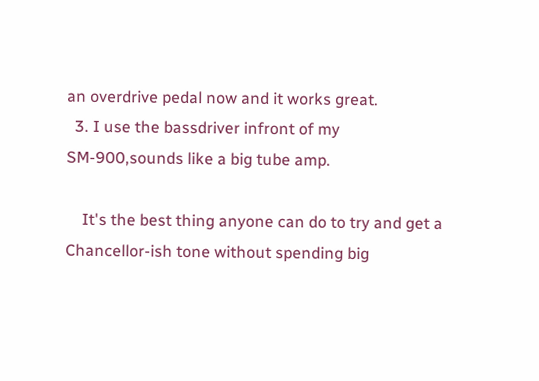an overdrive pedal now and it works great.
  3. I use the bassdriver infront of my SM-900,sounds like a big tube amp.

    It's the best thing anyone can do to try and get a Chancellor-ish tone without spending big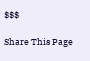$$$

Share This Page